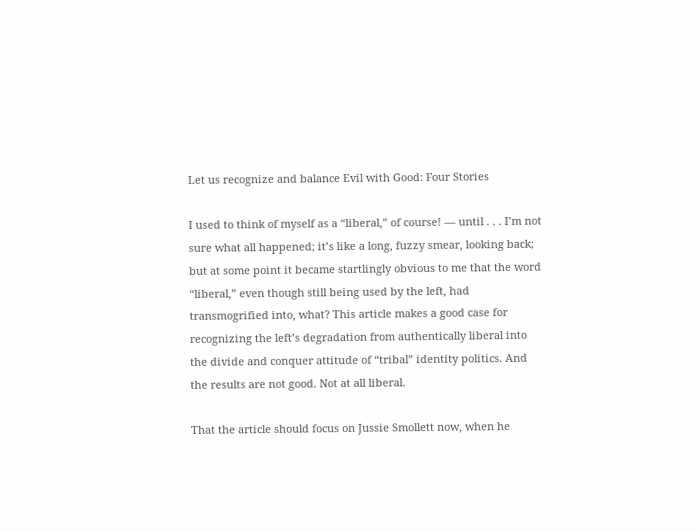Let us recognize and balance Evil with Good: Four Stories

I used to think of myself as a “liberal,” of course! — until . . . I’m not sure what all happened; it’s like a long, fuzzy smear, looking back; but at some point it became startlingly obvious to me that the word “liberal,” even though still being used by the left, had transmogrified into, what? This article makes a good case for recognizing the left’s degradation from authentically liberal into the divide and conquer attitude of “tribal” identity politics. And the results are not good. Not at all liberal.

That the article should focus on Jussie Smollett now, when he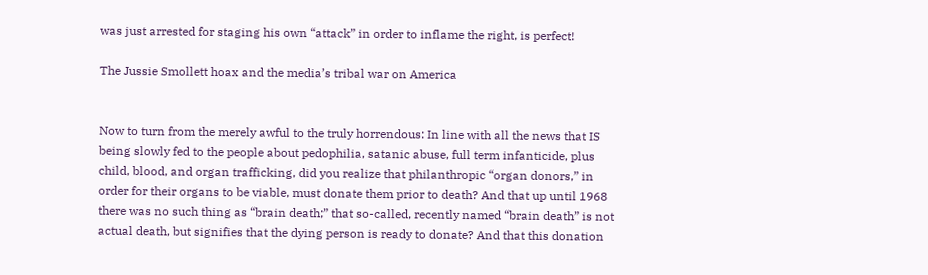was just arrested for staging his own “attack” in order to inflame the right, is perfect!

The Jussie Smollett hoax and the media’s tribal war on America


Now to turn from the merely awful to the truly horrendous: In line with all the news that IS being slowly fed to the people about pedophilia, satanic abuse, full term infanticide, plus child, blood, and organ trafficking, did you realize that philanthropic “organ donors,” in order for their organs to be viable, must donate them prior to death? And that up until 1968 there was no such thing as “brain death;” that so-called, recently named “brain death” is not actual death, but signifies that the dying person is ready to donate? And that this donation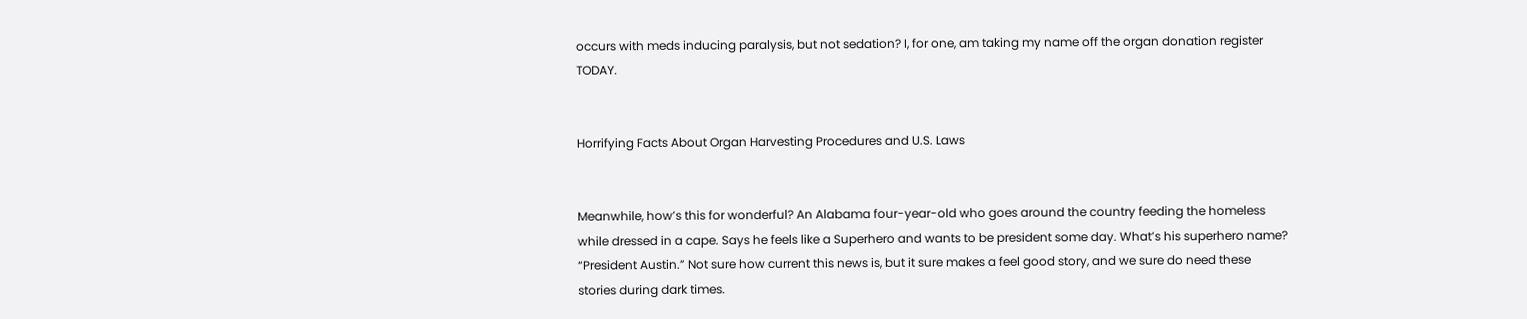occurs with meds inducing paralysis, but not sedation? I, for one, am taking my name off the organ donation register TODAY.


Horrifying Facts About Organ Harvesting Procedures and U.S. Laws


Meanwhile, how’s this for wonderful? An Alabama four-year-old who goes around the country feeding the homeless while dressed in a cape. Says he feels like a Superhero and wants to be president some day. What’s his superhero name? “President Austin.” Not sure how current this news is, but it sure makes a feel good story, and we sure do need these stories during dark times.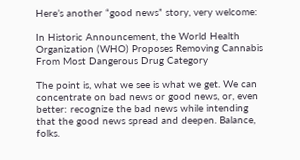Here’s another “good news” story, very welcome:

In Historic Announcement, the World Health Organization (WHO) Proposes Removing Cannabis From Most Dangerous Drug Category

The point is, what we see is what we get. We can concentrate on bad news or good news, or, even better: recognize the bad news while intending that the good news spread and deepen. Balance, folks.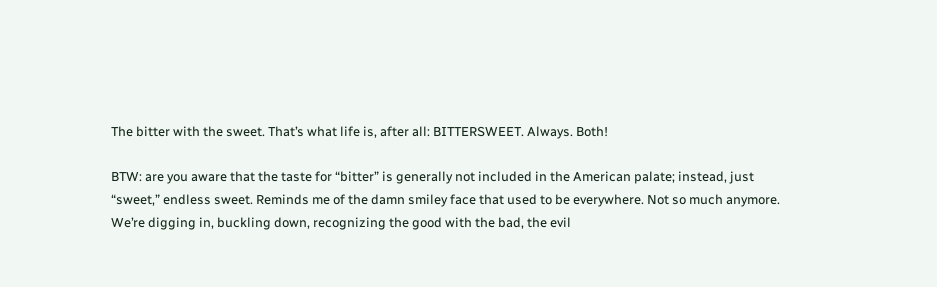The bitter with the sweet. That’s what life is, after all: BITTERSWEET. Always. Both!

BTW: are you aware that the taste for “bitter” is generally not included in the American palate; instead, just “sweet,” endless sweet. Reminds me of the damn smiley face that used to be everywhere. Not so much anymore. We’re digging in, buckling down, recognizing the good with the bad, the evil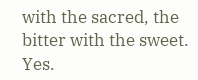with the sacred, the bitter with the sweet. Yes.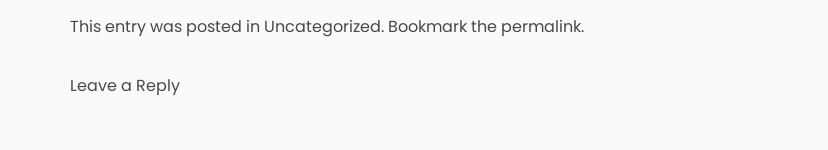This entry was posted in Uncategorized. Bookmark the permalink.

Leave a Reply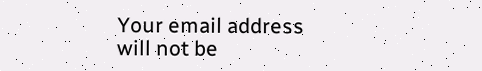Your email address will not be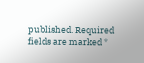published. Required fields are marked *